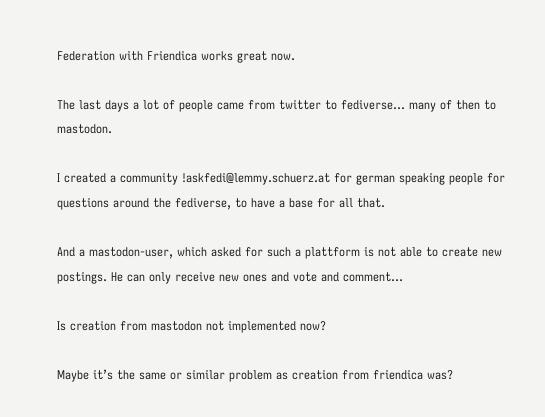Federation with Friendica works great now.

The last days a lot of people came from twitter to fediverse… many of then to mastodon.

I created a community !askfedi@lemmy.schuerz.at for german speaking people for questions around the fediverse, to have a base for all that.

And a mastodon-user, which asked for such a plattform is not able to create new postings. He can only receive new ones and vote and comment…

Is creation from mastodon not implemented now?

Maybe it’s the same or similar problem as creation from friendica was?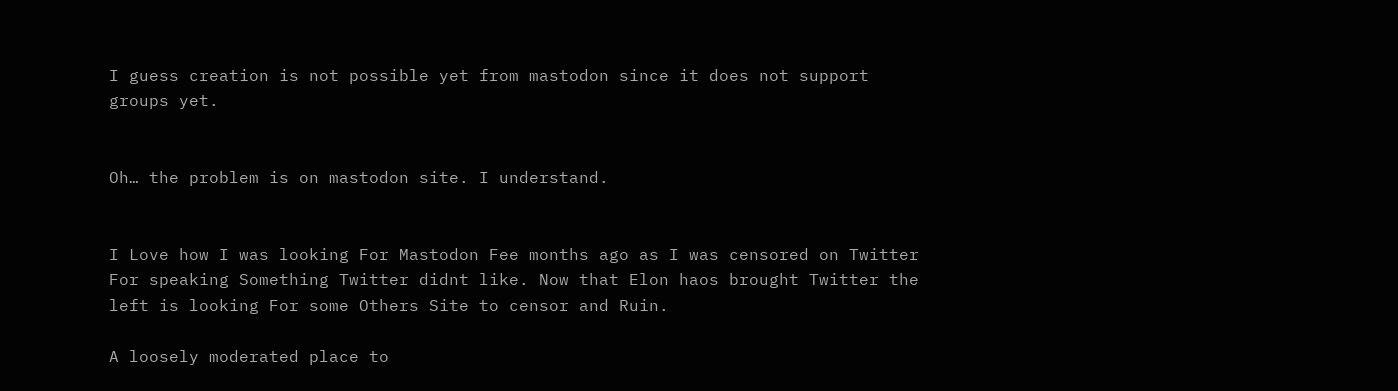I guess creation is not possible yet from mastodon since it does not support groups yet.


Oh… the problem is on mastodon site. I understand.


I Love how I was looking For Mastodon Fee months ago as I was censored on Twitter For speaking Something Twitter didnt like. Now that Elon haos brought Twitter the left is looking For some Others Site to censor and Ruin.

A loosely moderated place to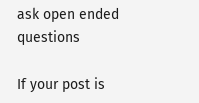ask open ended questions

If your post is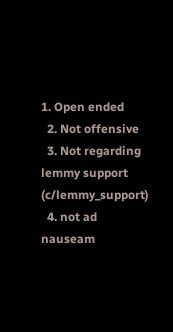1. Open ended
  2. Not offensive
  3. Not regarding lemmy support (c/lemmy_support)
  4. not ad nauseam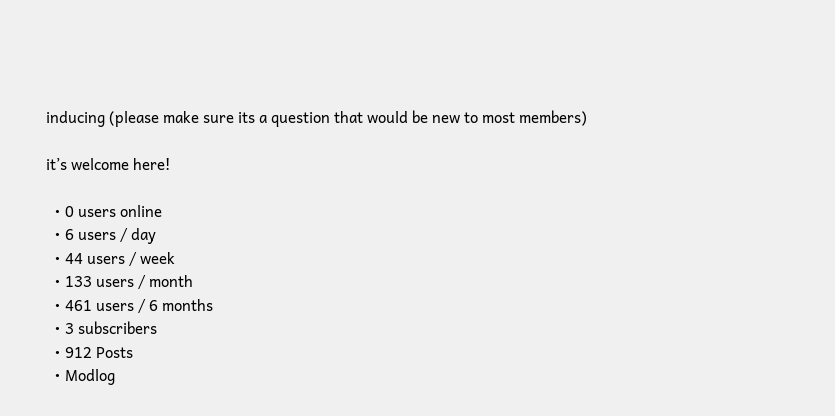inducing (please make sure its a question that would be new to most members)

it’s welcome here!

  • 0 users online
  • 6 users / day
  • 44 users / week
  • 133 users / month
  • 461 users / 6 months
  • 3 subscribers
  • 912 Posts
  • Modlog